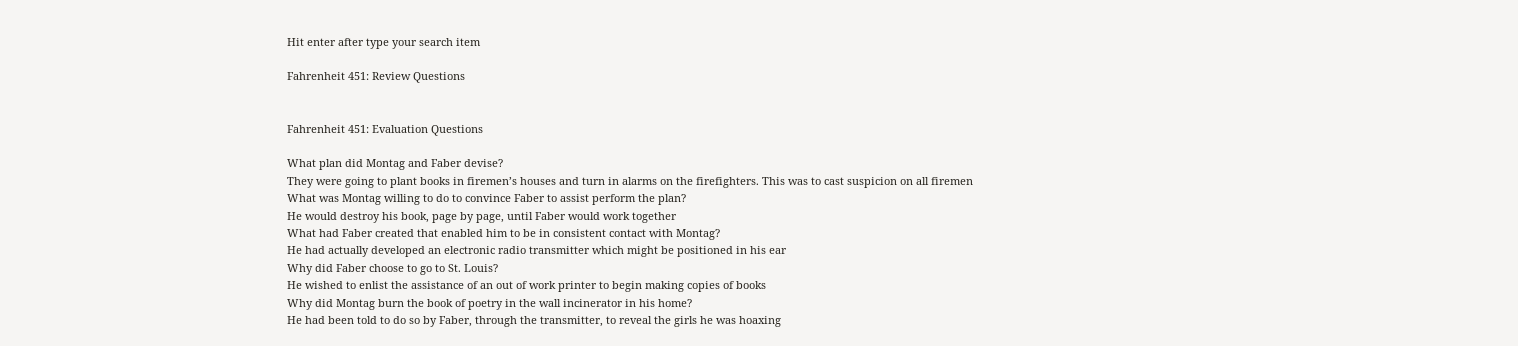Hit enter after type your search item

Fahrenheit 451: Review Questions


Fahrenheit 451: Evaluation Questions

What plan did Montag and Faber devise?
They were going to plant books in firemen’s houses and turn in alarms on the firefighters. This was to cast suspicion on all firemen
What was Montag willing to do to convince Faber to assist perform the plan?
He would destroy his book, page by page, until Faber would work together
What had Faber created that enabled him to be in consistent contact with Montag?
He had actually developed an electronic radio transmitter which might be positioned in his ear
Why did Faber choose to go to St. Louis?
He wished to enlist the assistance of an out of work printer to begin making copies of books
Why did Montag burn the book of poetry in the wall incinerator in his home?
He had been told to do so by Faber, through the transmitter, to reveal the girls he was hoaxing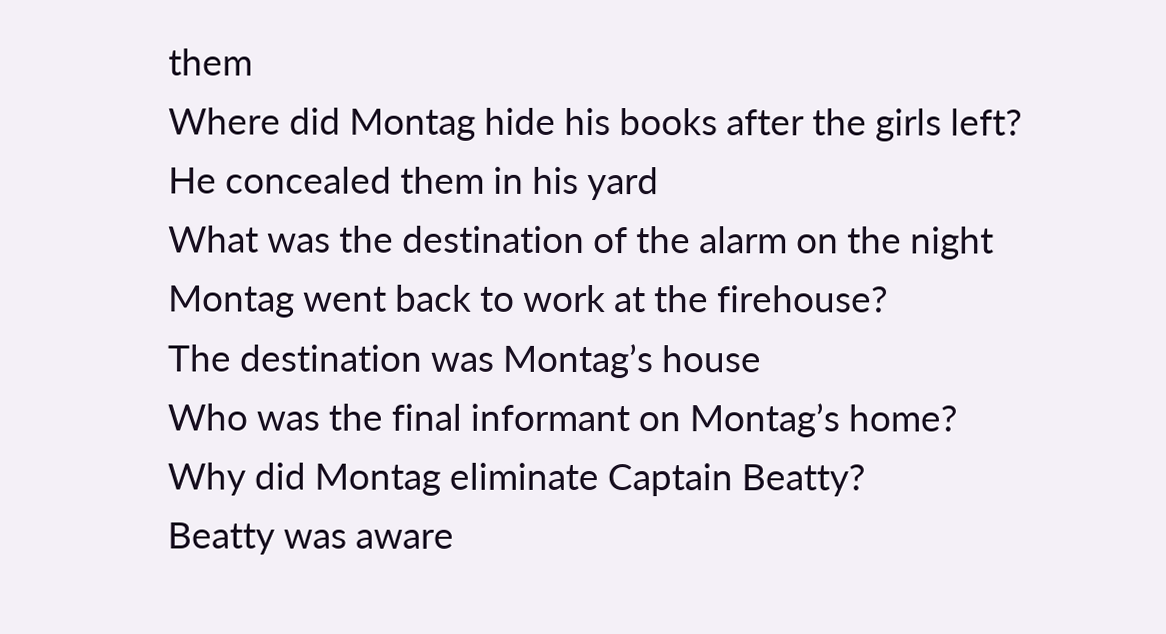them
Where did Montag hide his books after the girls left?
He concealed them in his yard
What was the destination of the alarm on the night Montag went back to work at the firehouse?
The destination was Montag’s house
Who was the final informant on Montag’s home?
Why did Montag eliminate Captain Beatty?
Beatty was aware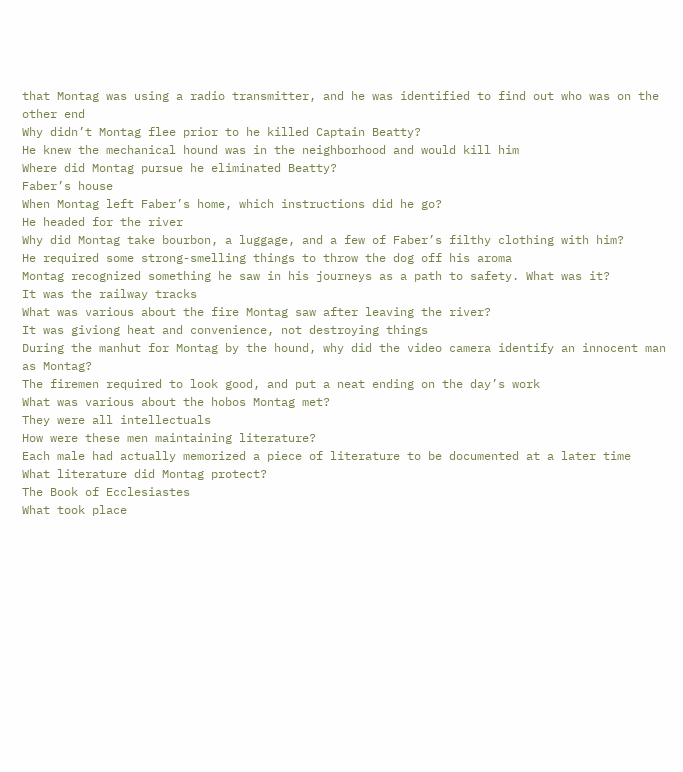that Montag was using a radio transmitter, and he was identified to find out who was on the other end
Why didn’t Montag flee prior to he killed Captain Beatty?
He knew the mechanical hound was in the neighborhood and would kill him
Where did Montag pursue he eliminated Beatty?
Faber’s house
When Montag left Faber’s home, which instructions did he go?
He headed for the river
Why did Montag take bourbon, a luggage, and a few of Faber’s filthy clothing with him?
He required some strong-smelling things to throw the dog off his aroma
Montag recognized something he saw in his journeys as a path to safety. What was it?
It was the railway tracks
What was various about the fire Montag saw after leaving the river?
It was giviong heat and convenience, not destroying things
During the manhut for Montag by the hound, why did the video camera identify an innocent man as Montag?
The firemen required to look good, and put a neat ending on the day’s work
What was various about the hobos Montag met?
They were all intellectuals
How were these men maintaining literature?
Each male had actually memorized a piece of literature to be documented at a later time
What literature did Montag protect?
The Book of Ecclesiastes
What took place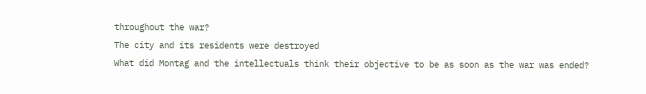throughout the war?
The city and its residents were destroyed
What did Montag and the intellectuals think their objective to be as soon as the war was ended?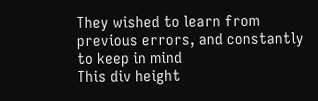They wished to learn from previous errors, and constantly to keep in mind
This div height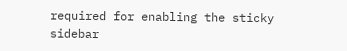required for enabling the sticky sidebar